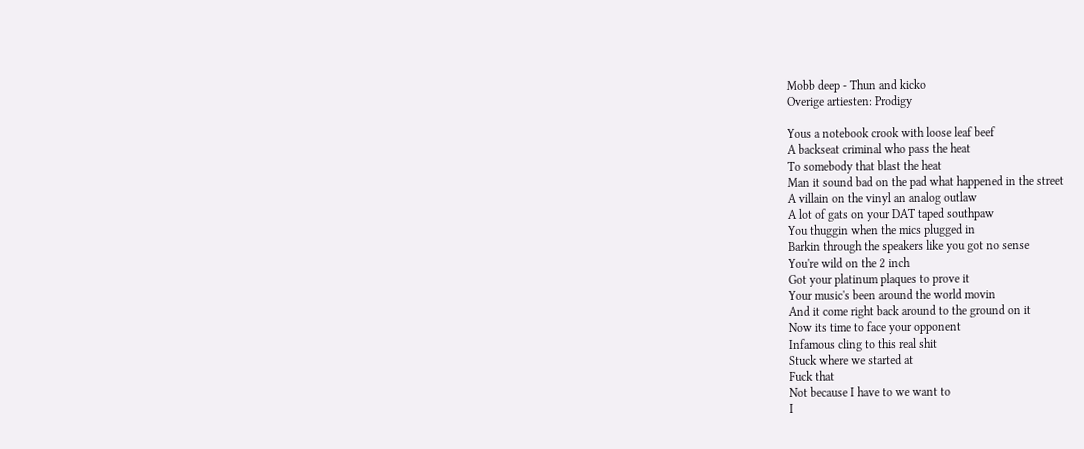Mobb deep - Thun and kicko
Overige artiesten: Prodigy

Yous a notebook crook with loose leaf beef
A backseat criminal who pass the heat
To somebody that blast the heat
Man it sound bad on the pad what happened in the street
A villain on the vinyl an analog outlaw
A lot of gats on your DAT taped southpaw
You thuggin when the mics plugged in
Barkin through the speakers like you got no sense
You're wild on the 2 inch
Got your platinum plaques to prove it
Your music's been around the world movin
And it come right back around to the ground on it
Now its time to face your opponent
Infamous cling to this real shit
Stuck where we started at
Fuck that
Not because I have to we want to
I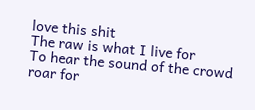love this shit
The raw is what I live for
To hear the sound of the crowd roar for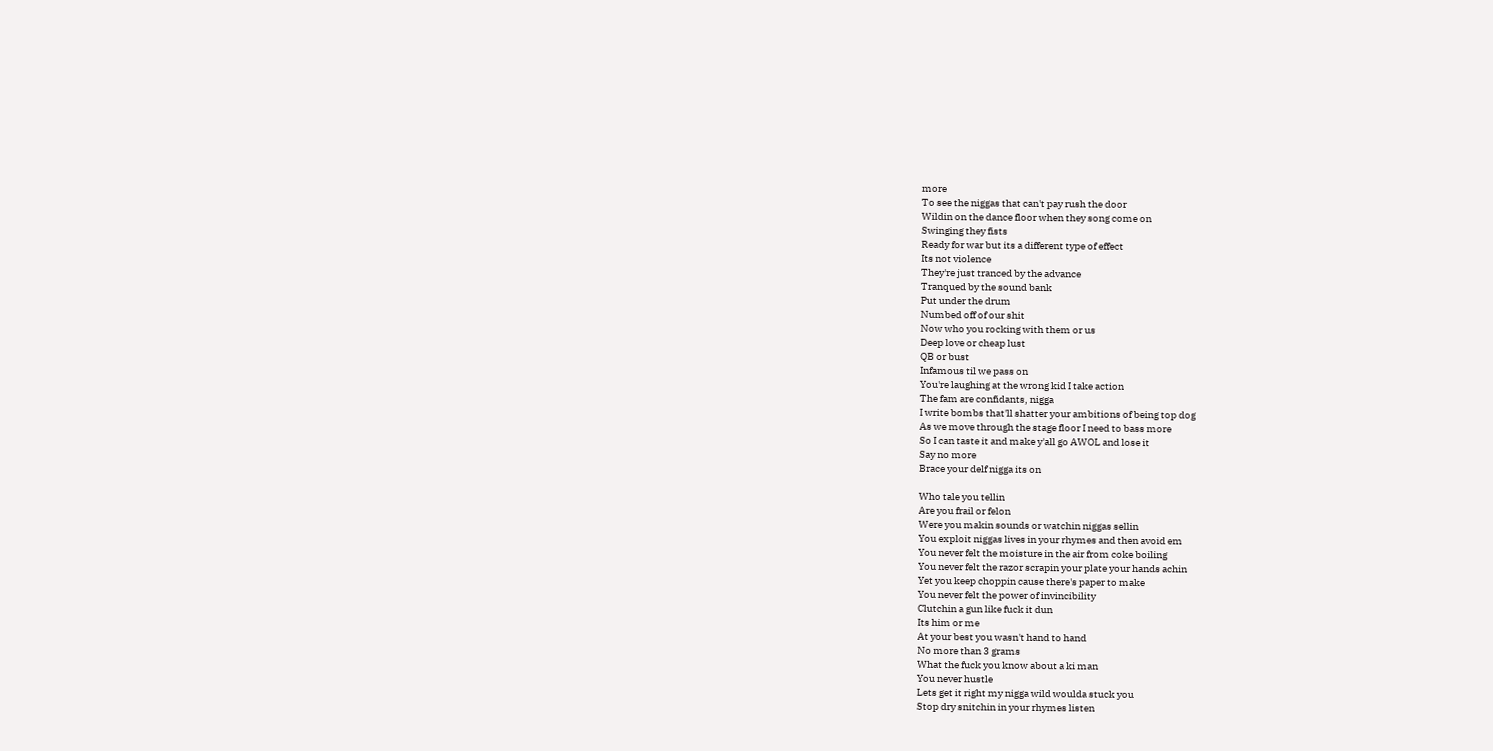more
To see the niggas that can't pay rush the door
Wildin on the dance floor when they song come on
Swinging they fists
Ready for war but its a different type of effect
Its not violence
They're just tranced by the advance
Tranqued by the sound bank
Put under the drum
Numbed off of our shit
Now who you rocking with them or us
Deep love or cheap lust
QB or bust
Infamous til we pass on
You're laughing at the wrong kid I take action
The fam are confidants, nigga
I write bombs that'll shatter your ambitions of being top dog
As we move through the stage floor I need to bass more
So I can taste it and make y'all go AWOL and lose it
Say no more
Brace your delf nigga its on

Who tale you tellin
Are you frail or felon
Were you makin sounds or watchin niggas sellin
You exploit niggas lives in your rhymes and then avoid em
You never felt the moisture in the air from coke boiling
You never felt the razor scrapin your plate your hands achin
Yet you keep choppin cause there's paper to make
You never felt the power of invincibility
Clutchin a gun like fuck it dun
Its him or me
At your best you wasn't hand to hand
No more than 3 grams
What the fuck you know about a ki man
You never hustle
Lets get it right my nigga wild woulda stuck you
Stop dry snitchin in your rhymes listen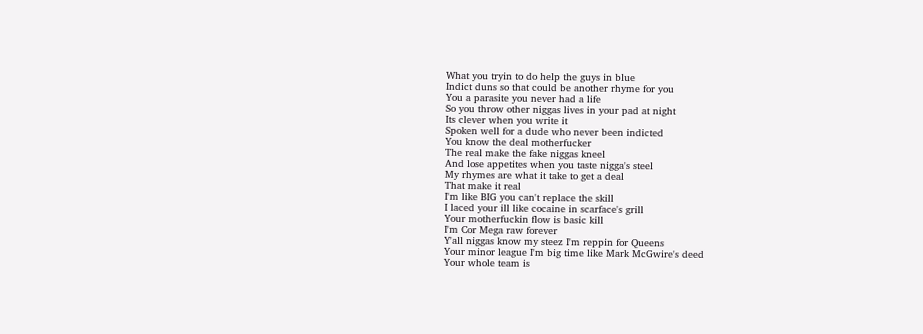What you tryin to do help the guys in blue
Indict duns so that could be another rhyme for you
You a parasite you never had a life
So you throw other niggas lives in your pad at night
Its clever when you write it
Spoken well for a dude who never been indicted
You know the deal motherfucker
The real make the fake niggas kneel
And lose appetites when you taste nigga's steel
My rhymes are what it take to get a deal
That make it real
I'm like BIG you can't replace the skill
I laced your ill like cocaine in scarface's grill
Your motherfuckin flow is basic kill
I'm Cor Mega raw forever
Y'all niggas know my steez I'm reppin for Queens
Your minor league I'm big time like Mark McGwire's deed
Your whole team is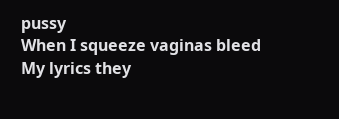pussy
When I squeeze vaginas bleed
My lyrics they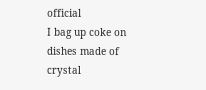official
I bag up coke on dishes made of crystal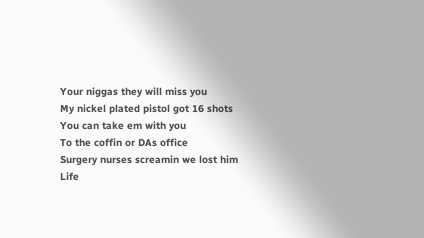Your niggas they will miss you
My nickel plated pistol got 16 shots
You can take em with you
To the coffin or DAs office
Surgery nurses screamin we lost him
Life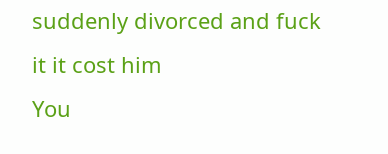suddenly divorced and fuck it it cost him
You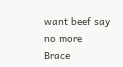want beef say no more
Brace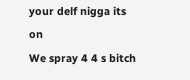your delf nigga its on
We spray 4 4 s bitch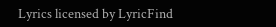Lyrics licensed by LyricFind